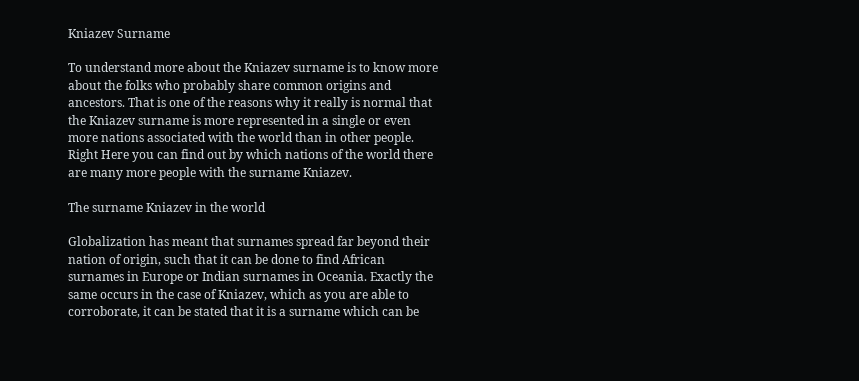Kniazev Surname

To understand more about the Kniazev surname is to know more about the folks who probably share common origins and ancestors. That is one of the reasons why it really is normal that the Kniazev surname is more represented in a single or even more nations associated with the world than in other people. Right Here you can find out by which nations of the world there are many more people with the surname Kniazev.

The surname Kniazev in the world

Globalization has meant that surnames spread far beyond their nation of origin, such that it can be done to find African surnames in Europe or Indian surnames in Oceania. Exactly the same occurs in the case of Kniazev, which as you are able to corroborate, it can be stated that it is a surname which can be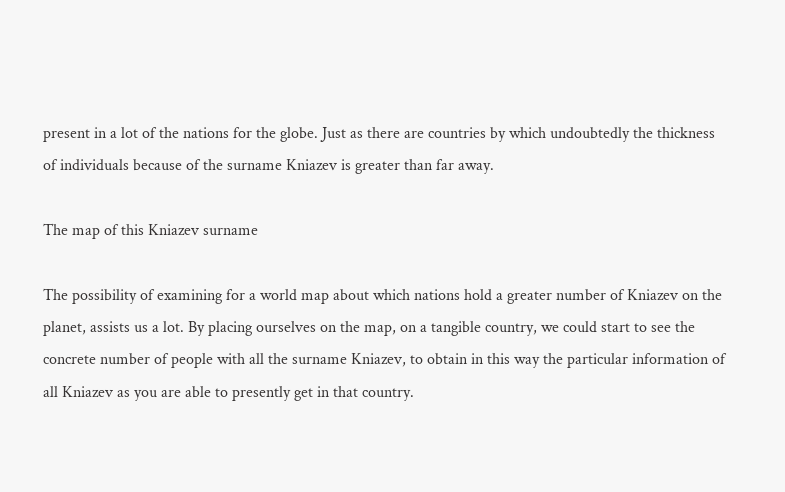present in a lot of the nations for the globe. Just as there are countries by which undoubtedly the thickness of individuals because of the surname Kniazev is greater than far away.

The map of this Kniazev surname

The possibility of examining for a world map about which nations hold a greater number of Kniazev on the planet, assists us a lot. By placing ourselves on the map, on a tangible country, we could start to see the concrete number of people with all the surname Kniazev, to obtain in this way the particular information of all Kniazev as you are able to presently get in that country.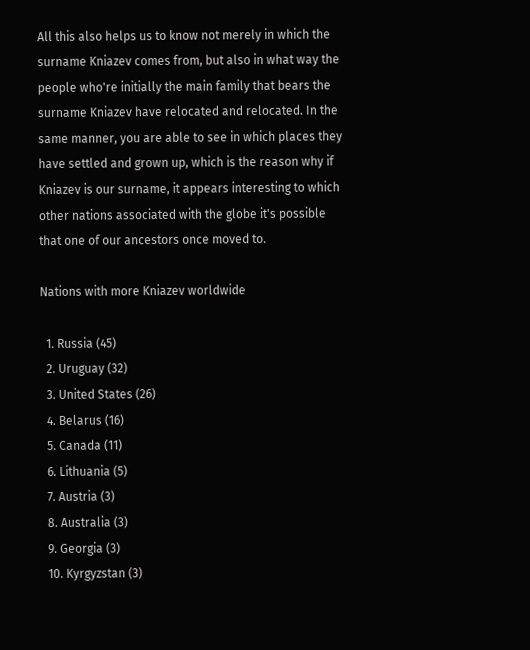All this also helps us to know not merely in which the surname Kniazev comes from, but also in what way the people who're initially the main family that bears the surname Kniazev have relocated and relocated. In the same manner, you are able to see in which places they have settled and grown up, which is the reason why if Kniazev is our surname, it appears interesting to which other nations associated with the globe it's possible that one of our ancestors once moved to.

Nations with more Kniazev worldwide

  1. Russia (45)
  2. Uruguay (32)
  3. United States (26)
  4. Belarus (16)
  5. Canada (11)
  6. Lithuania (5)
  7. Austria (3)
  8. Australia (3)
  9. Georgia (3)
  10. Kyrgyzstan (3)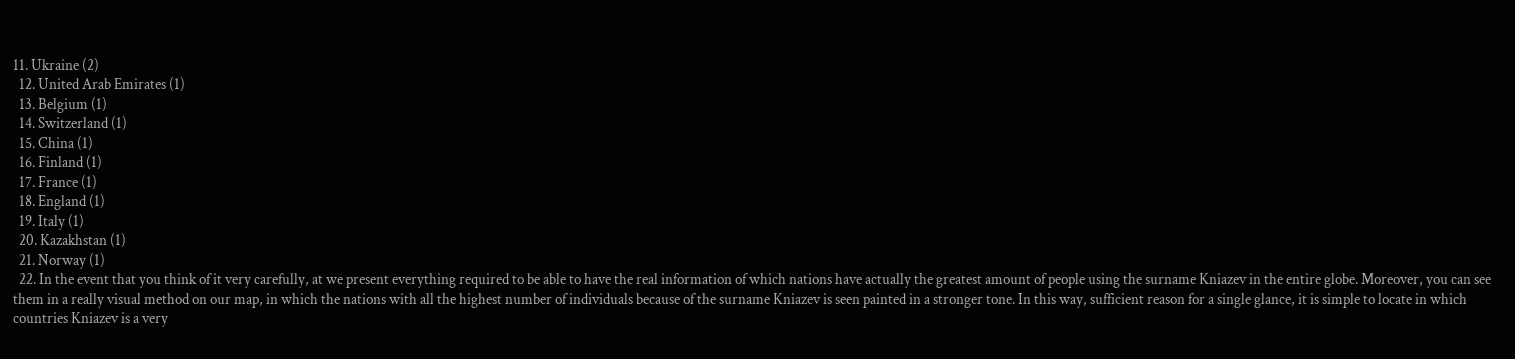11. Ukraine (2)
  12. United Arab Emirates (1)
  13. Belgium (1)
  14. Switzerland (1)
  15. China (1)
  16. Finland (1)
  17. France (1)
  18. England (1)
  19. Italy (1)
  20. Kazakhstan (1)
  21. Norway (1)
  22. In the event that you think of it very carefully, at we present everything required to be able to have the real information of which nations have actually the greatest amount of people using the surname Kniazev in the entire globe. Moreover, you can see them in a really visual method on our map, in which the nations with all the highest number of individuals because of the surname Kniazev is seen painted in a stronger tone. In this way, sufficient reason for a single glance, it is simple to locate in which countries Kniazev is a very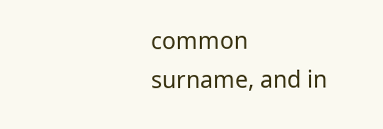common surname, and in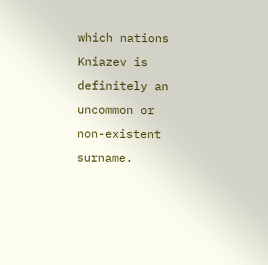which nations Kniazev is definitely an uncommon or non-existent surname.